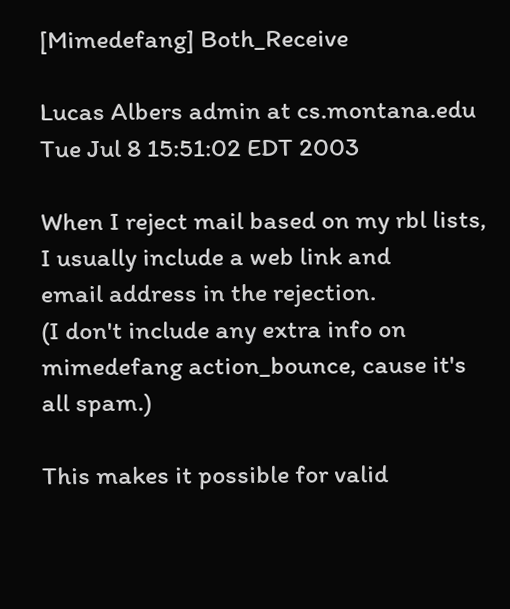[Mimedefang] Both_Receive

Lucas Albers admin at cs.montana.edu
Tue Jul 8 15:51:02 EDT 2003

When I reject mail based on my rbl lists, I usually include a web link and
email address in the rejection.
(I don't include any extra info on mimedefang action_bounce, cause it's
all spam.)

This makes it possible for valid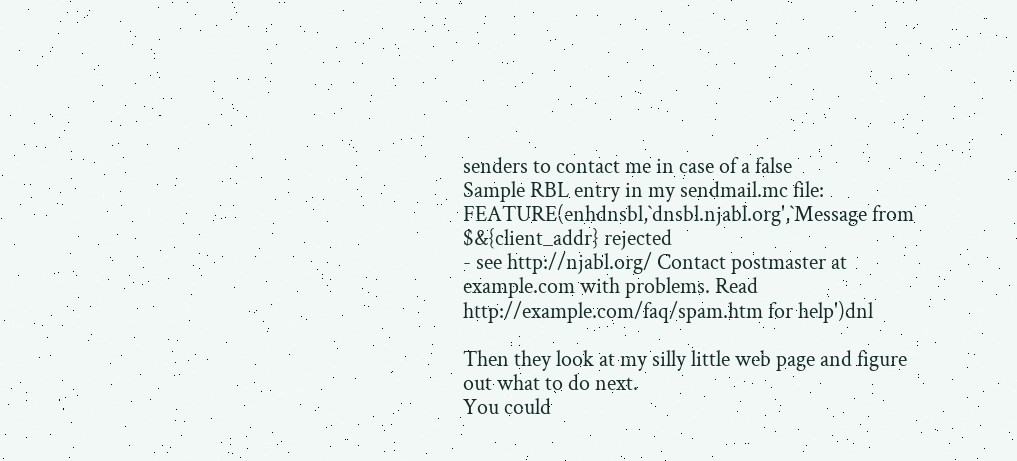senders to contact me in case of a false
Sample RBL entry in my sendmail.mc file:
FEATURE(enhdnsbl,`dnsbl.njabl.org',`Message from $&{client_addr} rejected
- see http://njabl.org/ Contact postmaster at example.com with problems. Read
http://example.com/faq/spam.htm for help')dnl

Then they look at my silly little web page and figure out what to do next.
You could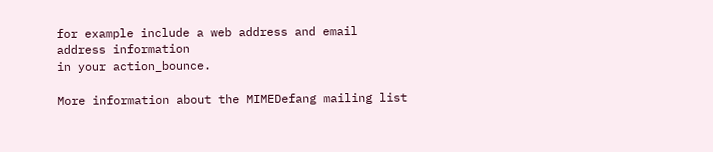for example include a web address and email address information
in your action_bounce.

More information about the MIMEDefang mailing list